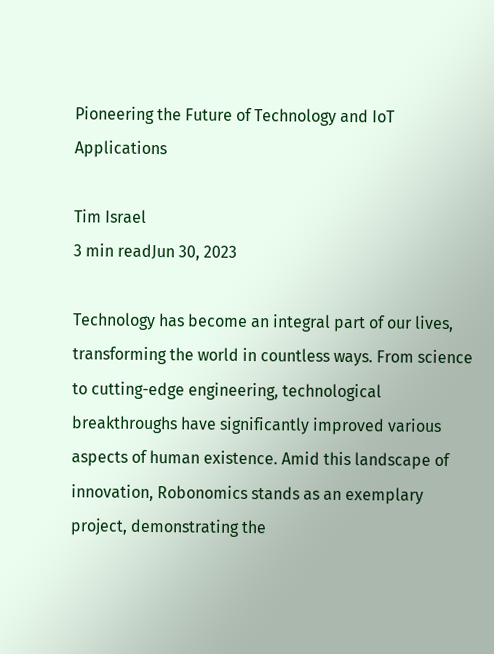Pioneering the Future of Technology and IoT Applications

Tim Israel
3 min readJun 30, 2023

Technology has become an integral part of our lives, transforming the world in countless ways. From science to cutting-edge engineering, technological breakthroughs have significantly improved various aspects of human existence. Amid this landscape of innovation, Robonomics stands as an exemplary project, demonstrating the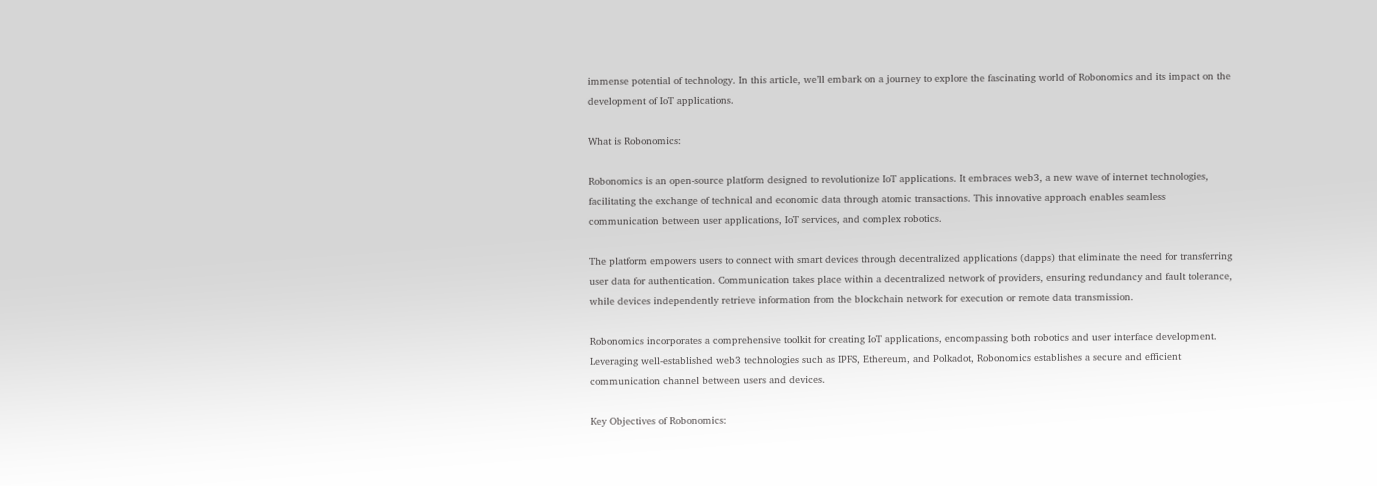immense potential of technology. In this article, we’ll embark on a journey to explore the fascinating world of Robonomics and its impact on the development of IoT applications.

What is Robonomics:

Robonomics is an open-source platform designed to revolutionize IoT applications. It embraces web3, a new wave of internet technologies, facilitating the exchange of technical and economic data through atomic transactions. This innovative approach enables seamless communication between user applications, IoT services, and complex robotics.

The platform empowers users to connect with smart devices through decentralized applications (dapps) that eliminate the need for transferring user data for authentication. Communication takes place within a decentralized network of providers, ensuring redundancy and fault tolerance, while devices independently retrieve information from the blockchain network for execution or remote data transmission.

Robonomics incorporates a comprehensive toolkit for creating IoT applications, encompassing both robotics and user interface development. Leveraging well-established web3 technologies such as IPFS, Ethereum, and Polkadot, Robonomics establishes a secure and efficient communication channel between users and devices.

Key Objectives of Robonomics: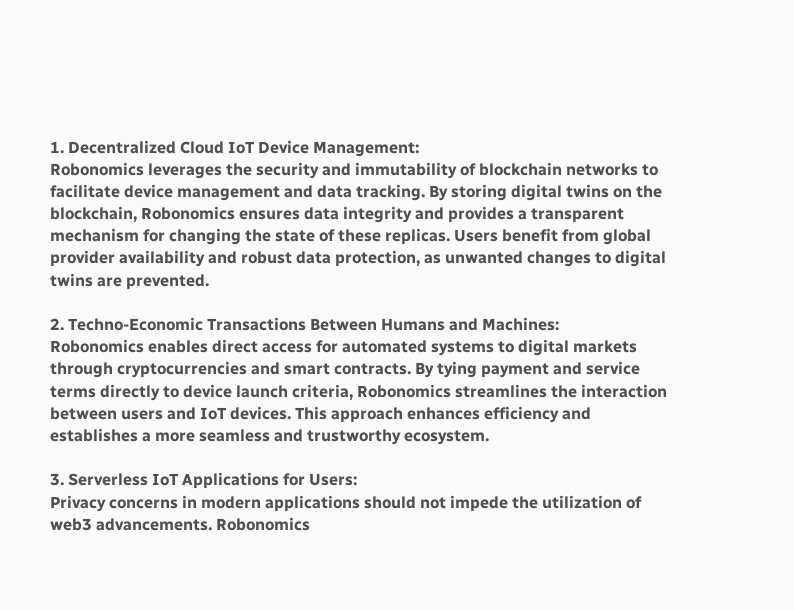1. Decentralized Cloud IoT Device Management:
Robonomics leverages the security and immutability of blockchain networks to facilitate device management and data tracking. By storing digital twins on the blockchain, Robonomics ensures data integrity and provides a transparent mechanism for changing the state of these replicas. Users benefit from global provider availability and robust data protection, as unwanted changes to digital twins are prevented.

2. Techno-Economic Transactions Between Humans and Machines:
Robonomics enables direct access for automated systems to digital markets through cryptocurrencies and smart contracts. By tying payment and service terms directly to device launch criteria, Robonomics streamlines the interaction between users and IoT devices. This approach enhances efficiency and establishes a more seamless and trustworthy ecosystem.

3. Serverless IoT Applications for Users:
Privacy concerns in modern applications should not impede the utilization of web3 advancements. Robonomics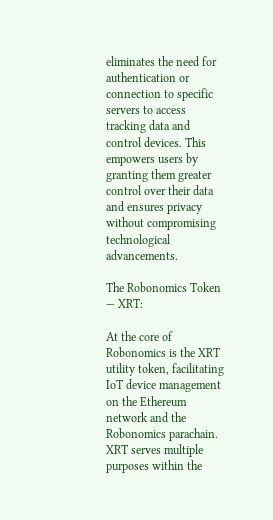eliminates the need for authentication or connection to specific servers to access tracking data and control devices. This empowers users by granting them greater control over their data and ensures privacy without compromising technological advancements.

The Robonomics Token — XRT:

At the core of Robonomics is the XRT utility token, facilitating IoT device management on the Ethereum network and the Robonomics parachain. XRT serves multiple purposes within the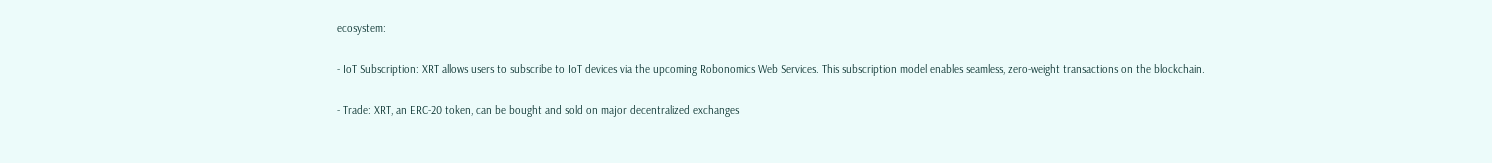ecosystem:

- IoT Subscription: XRT allows users to subscribe to IoT devices via the upcoming Robonomics Web Services. This subscription model enables seamless, zero-weight transactions on the blockchain.

- Trade: XRT, an ERC-20 token, can be bought and sold on major decentralized exchanges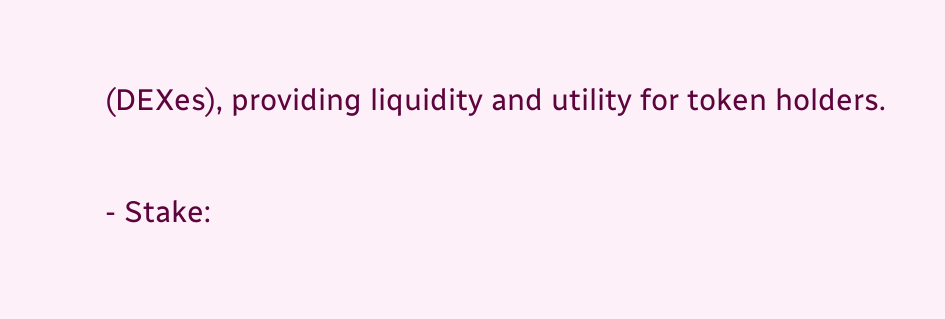(DEXes), providing liquidity and utility for token holders.

- Stake: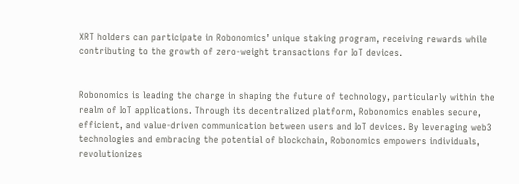XRT holders can participate in Robonomics’ unique staking program, receiving rewards while contributing to the growth of zero-weight transactions for IoT devices.


Robonomics is leading the charge in shaping the future of technology, particularly within the realm of IoT applications. Through its decentralized platform, Robonomics enables secure, efficient, and value-driven communication between users and IoT devices. By leveraging web3 technologies and embracing the potential of blockchain, Robonomics empowers individuals, revolutionizes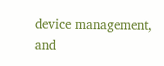device management, and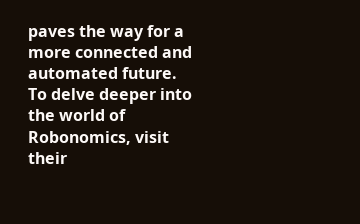paves the way for a more connected and automated future. To delve deeper into the world of Robonomics, visit their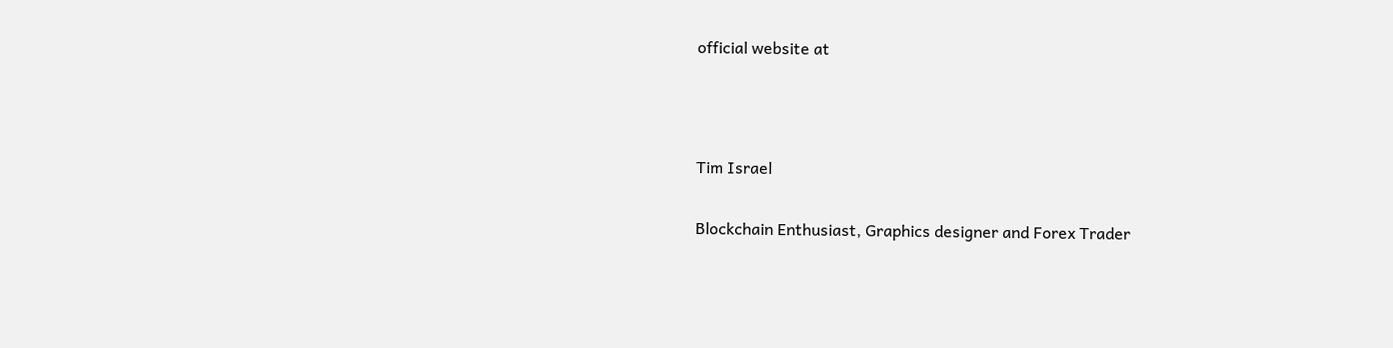official website at



Tim Israel

Blockchain Enthusiast, Graphics designer and Forex Trader